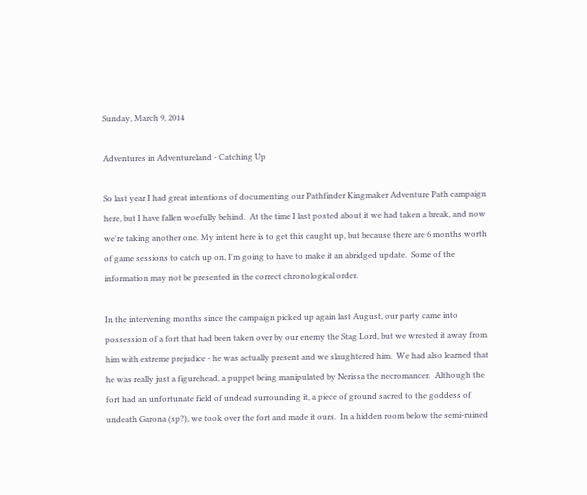Sunday, March 9, 2014

Adventures in Adventureland - Catching Up

So last year I had great intentions of documenting our Pathfinder Kingmaker Adventure Path campaign here, but I have fallen woefully behind.  At the time I last posted about it we had taken a break, and now we're taking another one. My intent here is to get this caught up, but because there are 6 months worth of game sessions to catch up on, I'm going to have to make it an abridged update.  Some of the information may not be presented in the correct chronological order.

In the intervening months since the campaign picked up again last August, our party came into possession of a fort that had been taken over by our enemy the Stag Lord, but we wrested it away from him with extreme prejudice - he was actually present and we slaughtered him.  We had also learned that he was really just a figurehead, a puppet being manipulated by Nerissa the necromancer.  Although the fort had an unfortunate field of undead surrounding it, a piece of ground sacred to the goddess of undeath Garona (sp?), we took over the fort and made it ours.  In a hidden room below the semi-ruined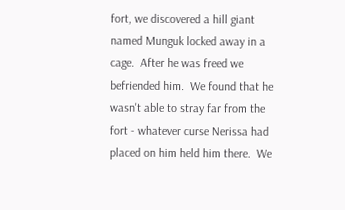fort, we discovered a hill giant named Munguk locked away in a cage.  After he was freed we befriended him.  We found that he wasn't able to stray far from the fort - whatever curse Nerissa had placed on him held him there.  We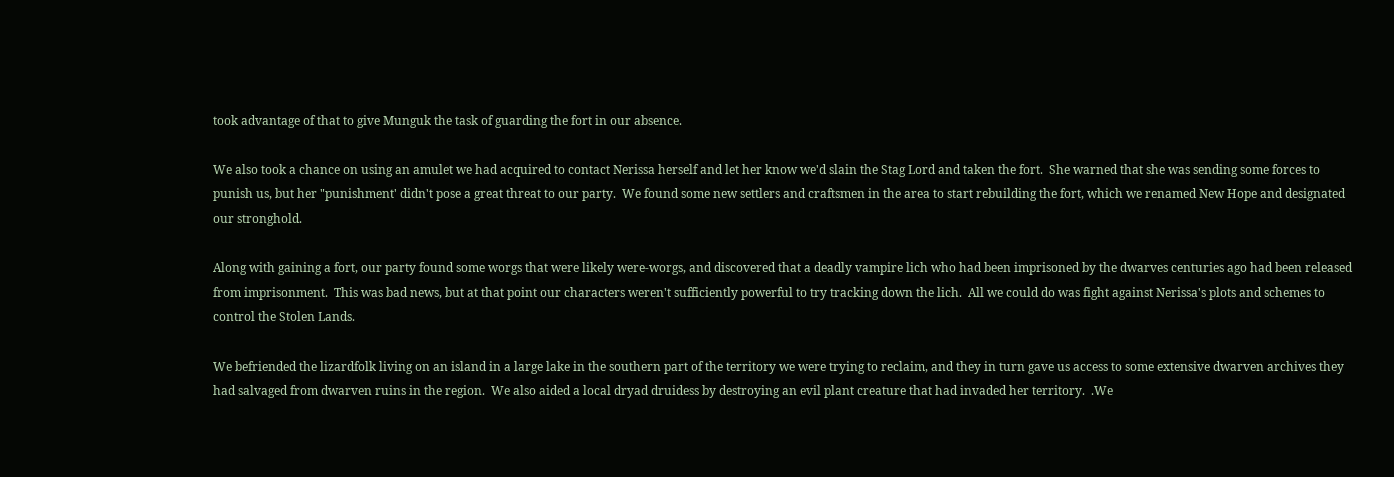took advantage of that to give Munguk the task of guarding the fort in our absence.

We also took a chance on using an amulet we had acquired to contact Nerissa herself and let her know we'd slain the Stag Lord and taken the fort.  She warned that she was sending some forces to punish us, but her "punishment' didn't pose a great threat to our party.  We found some new settlers and craftsmen in the area to start rebuilding the fort, which we renamed New Hope and designated our stronghold.

Along with gaining a fort, our party found some worgs that were likely were-worgs, and discovered that a deadly vampire lich who had been imprisoned by the dwarves centuries ago had been released from imprisonment.  This was bad news, but at that point our characters weren't sufficiently powerful to try tracking down the lich.  All we could do was fight against Nerissa's plots and schemes to control the Stolen Lands.

We befriended the lizardfolk living on an island in a large lake in the southern part of the territory we were trying to reclaim, and they in turn gave us access to some extensive dwarven archives they had salvaged from dwarven ruins in the region.  We also aided a local dryad druidess by destroying an evil plant creature that had invaded her territory.  .We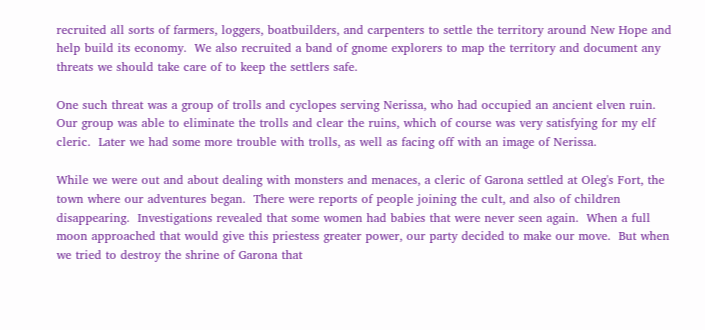recruited all sorts of farmers, loggers, boatbuilders, and carpenters to settle the territory around New Hope and help build its economy.  We also recruited a band of gnome explorers to map the territory and document any threats we should take care of to keep the settlers safe.

One such threat was a group of trolls and cyclopes serving Nerissa, who had occupied an ancient elven ruin.  Our group was able to eliminate the trolls and clear the ruins, which of course was very satisfying for my elf cleric.  Later we had some more trouble with trolls, as well as facing off with an image of Nerissa.

While we were out and about dealing with monsters and menaces, a cleric of Garona settled at Oleg's Fort, the town where our adventures began.  There were reports of people joining the cult, and also of children disappearing.  Investigations revealed that some women had babies that were never seen again.  When a full moon approached that would give this priestess greater power, our party decided to make our move.  But when we tried to destroy the shrine of Garona that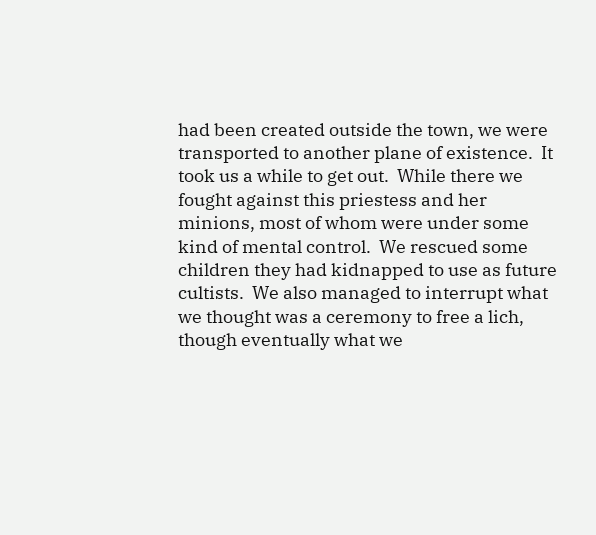had been created outside the town, we were transported to another plane of existence.  It took us a while to get out.  While there we fought against this priestess and her minions, most of whom were under some kind of mental control.  We rescued some children they had kidnapped to use as future cultists.  We also managed to interrupt what we thought was a ceremony to free a lich, though eventually what we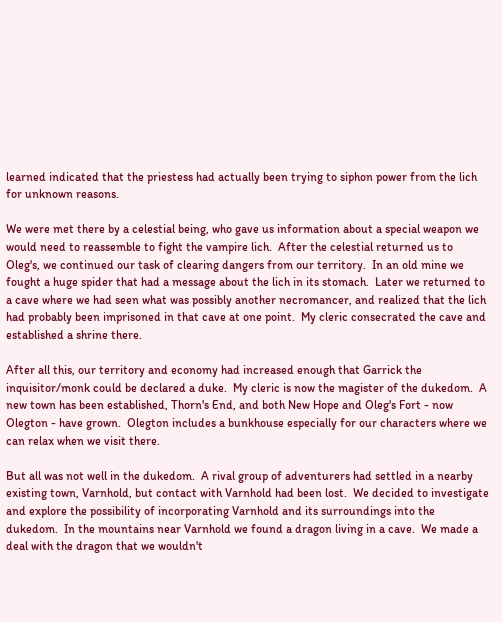learned indicated that the priestess had actually been trying to siphon power from the lich for unknown reasons.

We were met there by a celestial being, who gave us information about a special weapon we would need to reassemble to fight the vampire lich.  After the celestial returned us to Oleg's, we continued our task of clearing dangers from our territory.  In an old mine we fought a huge spider that had a message about the lich in its stomach.  Later we returned to a cave where we had seen what was possibly another necromancer, and realized that the lich had probably been imprisoned in that cave at one point.  My cleric consecrated the cave and established a shrine there.

After all this, our territory and economy had increased enough that Garrick the inquisitor/monk could be declared a duke.  My cleric is now the magister of the dukedom.  A new town has been established, Thorn's End, and both New Hope and Oleg's Fort - now Olegton - have grown.  Olegton includes a bunkhouse especially for our characters where we can relax when we visit there.

But all was not well in the dukedom.  A rival group of adventurers had settled in a nearby existing town, Varnhold, but contact with Varnhold had been lost.  We decided to investigate and explore the possibility of incorporating Varnhold and its surroundings into the dukedom.  In the mountains near Varnhold we found a dragon living in a cave.  We made a deal with the dragon that we wouldn't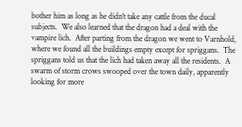bother him as long as he didn't take any cattle from the ducal subjects.  We also learned that the dragon had a deal with the vampire lich.  After parting from the dragon we went to Varnhold, where we found all the buildings empty except for spriggans.  The spriggans told us that the lich had taken away all the residents.  A swarm of storm crows swooped over the town daily, apparently looking for more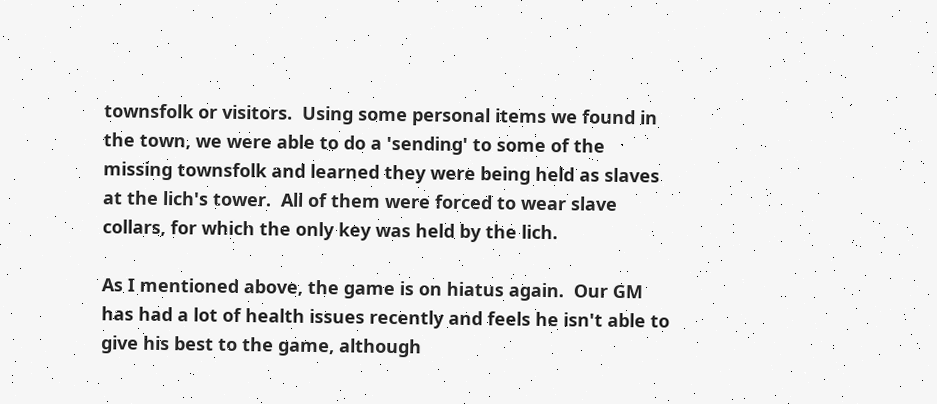townsfolk or visitors.  Using some personal items we found in the town, we were able to do a 'sending' to some of the missing townsfolk and learned they were being held as slaves at the lich's tower.  All of them were forced to wear slave collars, for which the only key was held by the lich.

As I mentioned above, the game is on hiatus again.  Our GM has had a lot of health issues recently and feels he isn't able to give his best to the game, although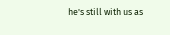he's still with us as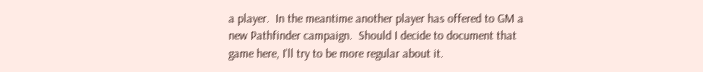a player.  In the meantime another player has offered to GM a new Pathfinder campaign.  Should I decide to document that game here, I'll try to be more regular about it.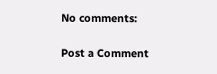No comments:

Post a Comment